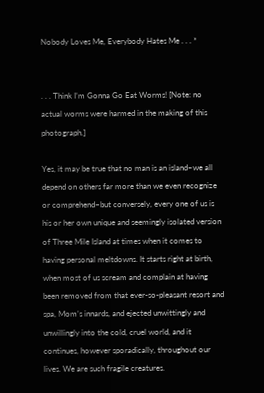Nobody Loves Me, Everybody Hates Me . . . *


. . . Think I’m Gonna Go Eat Worms! [Note: no actual worms were harmed in the making of this photograph.]

Yes, it may be true that no man is an island–we all depend on others far more than we even recognize or comprehend–but conversely, every one of us is his or her own unique and seemingly isolated version of Three Mile Island at times when it comes to having personal meltdowns. It starts right at birth, when most of us scream and complain at having been removed from that ever-so-pleasant resort and spa, Mom’s innards, and ejected unwittingly and unwillingly into the cold, cruel world, and it continues, however sporadically, throughout our lives. We are such fragile creatures.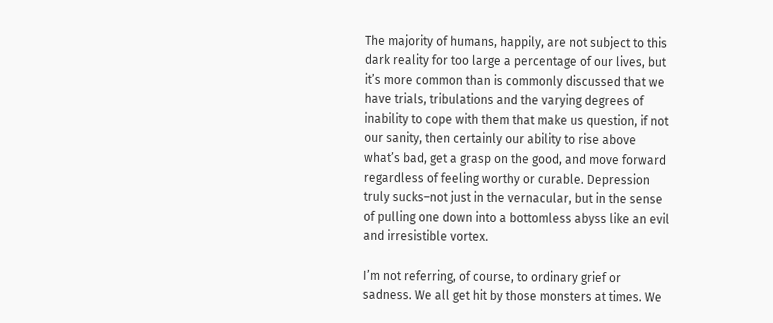The majority of humans, happily, are not subject to this dark reality for too large a percentage of our lives, but it’s more common than is commonly discussed that we have trials, tribulations and the varying degrees of inability to cope with them that make us question, if not our sanity, then certainly our ability to rise above what’s bad, get a grasp on the good, and move forward regardless of feeling worthy or curable. Depression truly sucks–not just in the vernacular, but in the sense of pulling one down into a bottomless abyss like an evil and irresistible vortex.

I’m not referring, of course, to ordinary grief or sadness. We all get hit by those monsters at times. We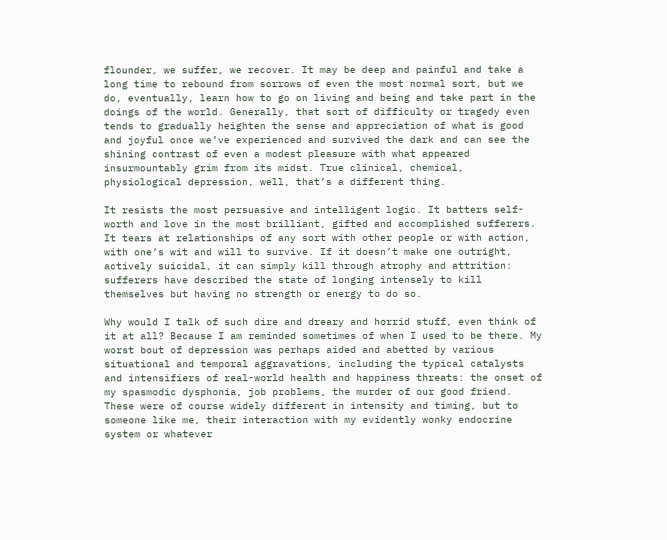flounder, we suffer, we recover. It may be deep and painful and take a long time to rebound from sorrows of even the most normal sort, but we do, eventually, learn how to go on living and being and take part in the doings of the world. Generally, that sort of difficulty or tragedy even tends to gradually heighten the sense and appreciation of what is good and joyful once we’ve experienced and survived the dark and can see the shining contrast of even a modest pleasure with what appeared insurmountably grim from its midst. True clinical, chemical, physiological depression, well, that’s a different thing.

It resists the most persuasive and intelligent logic. It batters self-worth and love in the most brilliant, gifted and accomplished sufferers. It tears at relationships of any sort with other people or with action, with one’s wit and will to survive. If it doesn’t make one outright, actively suicidal, it can simply kill through atrophy and attrition: sufferers have described the state of longing intensely to kill themselves but having no strength or energy to do so.

Why would I talk of such dire and dreary and horrid stuff, even think of it at all? Because I am reminded sometimes of when I used to be there. My worst bout of depression was perhaps aided and abetted by various situational and temporal aggravations, including the typical catalysts and intensifiers of real-world health and happiness threats: the onset of my spasmodic dysphonia, job problems, the murder of our good friend. These were of course widely different in intensity and timing, but to someone like me, their interaction with my evidently wonky endocrine system or whatever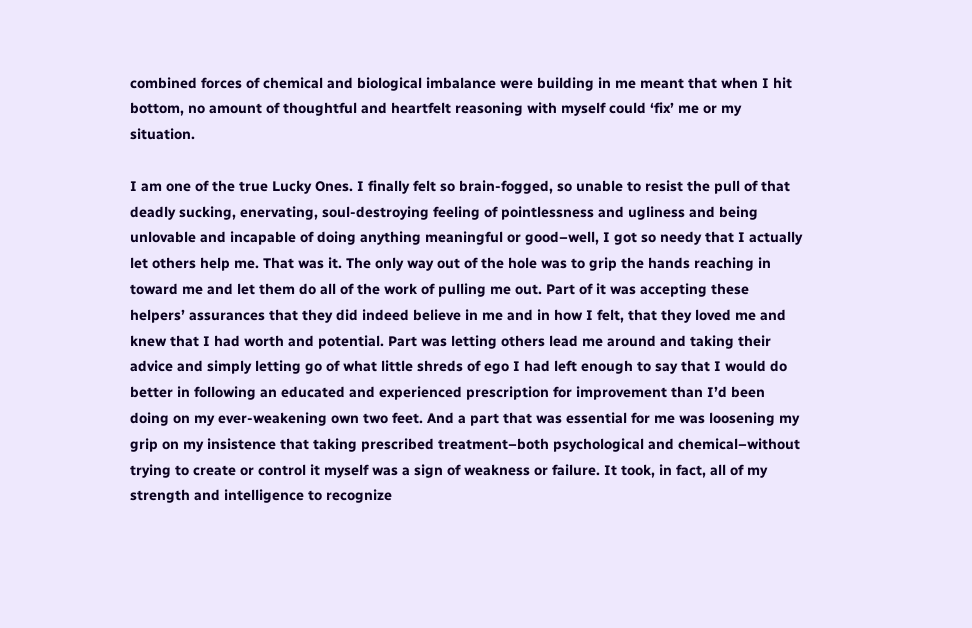combined forces of chemical and biological imbalance were building in me meant that when I hit bottom, no amount of thoughtful and heartfelt reasoning with myself could ‘fix’ me or my situation.

I am one of the true Lucky Ones. I finally felt so brain-fogged, so unable to resist the pull of that deadly sucking, enervating, soul-destroying feeling of pointlessness and ugliness and being unlovable and incapable of doing anything meaningful or good–well, I got so needy that I actually let others help me. That was it. The only way out of the hole was to grip the hands reaching in toward me and let them do all of the work of pulling me out. Part of it was accepting these helpers’ assurances that they did indeed believe in me and in how I felt, that they loved me and knew that I had worth and potential. Part was letting others lead me around and taking their advice and simply letting go of what little shreds of ego I had left enough to say that I would do better in following an educated and experienced prescription for improvement than I’d been doing on my ever-weakening own two feet. And a part that was essential for me was loosening my grip on my insistence that taking prescribed treatment–both psychological and chemical–without trying to create or control it myself was a sign of weakness or failure. It took, in fact, all of my strength and intelligence to recognize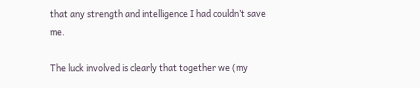that any strength and intelligence I had couldn’t save me.

The luck involved is clearly that together we (my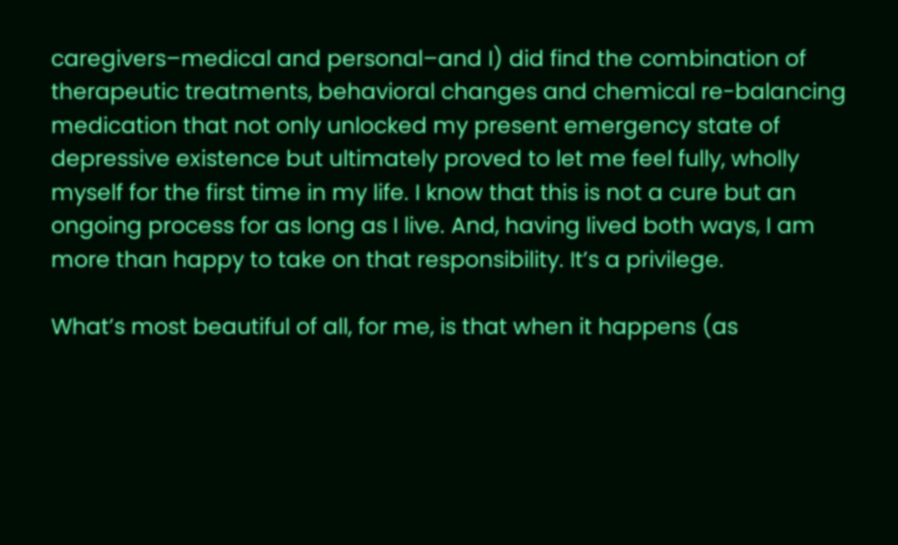caregivers–medical and personal–and I) did find the combination of therapeutic treatments, behavioral changes and chemical re-balancing medication that not only unlocked my present emergency state of depressive existence but ultimately proved to let me feel fully, wholly myself for the first time in my life. I know that this is not a cure but an ongoing process for as long as I live. And, having lived both ways, I am more than happy to take on that responsibility. It’s a privilege.

What’s most beautiful of all, for me, is that when it happens (as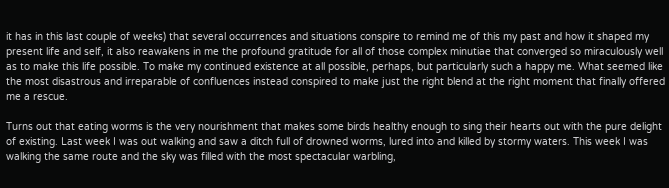it has in this last couple of weeks) that several occurrences and situations conspire to remind me of this my past and how it shaped my present life and self, it also reawakens in me the profound gratitude for all of those complex minutiae that converged so miraculously well as to make this life possible. To make my continued existence at all possible, perhaps, but particularly such a happy me. What seemed like the most disastrous and irreparable of confluences instead conspired to make just the right blend at the right moment that finally offered me a rescue.

Turns out that eating worms is the very nourishment that makes some birds healthy enough to sing their hearts out with the pure delight of existing. Last week I was out walking and saw a ditch full of drowned worms, lured into and killed by stormy waters. This week I was walking the same route and the sky was filled with the most spectacular warbling,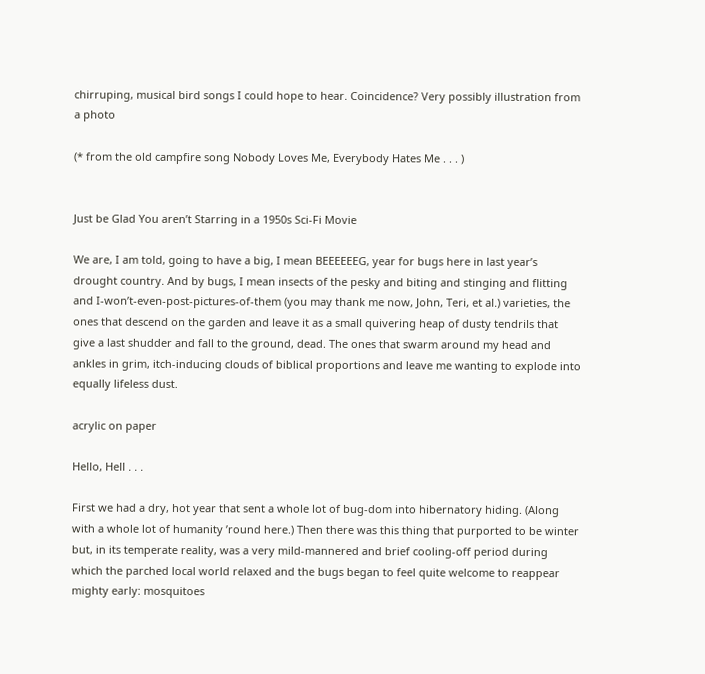chirruping, musical bird songs I could hope to hear. Coincidence? Very possibly illustration from a photo

(* from the old campfire song Nobody Loves Me, Everybody Hates Me . . . )


Just be Glad You aren’t Starring in a 1950s Sci-Fi Movie

We are, I am told, going to have a big, I mean BEEEEEEG, year for bugs here in last year’s drought country. And by bugs, I mean insects of the pesky and biting and stinging and flitting and I-won’t-even-post-pictures-of-them (you may thank me now, John, Teri, et al.) varieties, the ones that descend on the garden and leave it as a small quivering heap of dusty tendrils that give a last shudder and fall to the ground, dead. The ones that swarm around my head and ankles in grim, itch-inducing clouds of biblical proportions and leave me wanting to explode into equally lifeless dust.

acrylic on paper

Hello, Hell . . .

First we had a dry, hot year that sent a whole lot of bug-dom into hibernatory hiding. (Along with a whole lot of humanity ’round here.) Then there was this thing that purported to be winter but, in its temperate reality, was a very mild-mannered and brief cooling-off period during which the parched local world relaxed and the bugs began to feel quite welcome to reappear mighty early: mosquitoes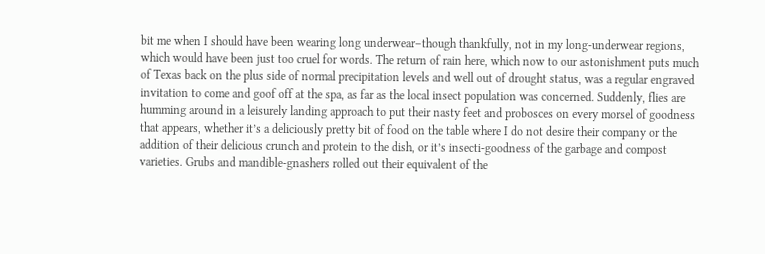bit me when I should have been wearing long underwear–though thankfully, not in my long-underwear regions, which would have been just too cruel for words. The return of rain here, which now to our astonishment puts much of Texas back on the plus side of normal precipitation levels and well out of drought status, was a regular engraved invitation to come and goof off at the spa, as far as the local insect population was concerned. Suddenly, flies are humming around in a leisurely landing approach to put their nasty feet and probosces on every morsel of goodness that appears, whether it’s a deliciously pretty bit of food on the table where I do not desire their company or the addition of their delicious crunch and protein to the dish, or it’s insecti-goodness of the garbage and compost varieties. Grubs and mandible-gnashers rolled out their equivalent of the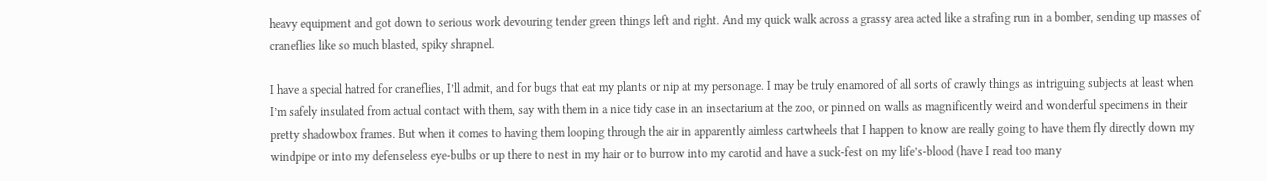heavy equipment and got down to serious work devouring tender green things left and right. And my quick walk across a grassy area acted like a strafing run in a bomber, sending up masses of craneflies like so much blasted, spiky shrapnel.

I have a special hatred for craneflies, I’ll admit, and for bugs that eat my plants or nip at my personage. I may be truly enamored of all sorts of crawly things as intriguing subjects at least when I’m safely insulated from actual contact with them, say with them in a nice tidy case in an insectarium at the zoo, or pinned on walls as magnificently weird and wonderful specimens in their pretty shadowbox frames. But when it comes to having them looping through the air in apparently aimless cartwheels that I happen to know are really going to have them fly directly down my windpipe or into my defenseless eye-bulbs or up there to nest in my hair or to burrow into my carotid and have a suck-fest on my life’s-blood (have I read too many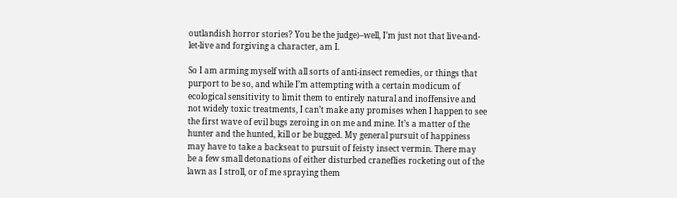outlandish horror stories? You be the judge)–well, I’m just not that live-and-let-live and forgiving a character, am I.

So I am arming myself with all sorts of anti-insect remedies, or things that purport to be so, and while I’m attempting with a certain modicum of ecological sensitivity to limit them to entirely natural and inoffensive and not widely toxic treatments, I can’t make any promises when I happen to see the first wave of evil bugs zeroing in on me and mine. It’s a matter of the hunter and the hunted, kill or be bugged. My general pursuit of happiness may have to take a backseat to pursuit of feisty insect vermin. There may be a few small detonations of either disturbed craneflies rocketing out of the lawn as I stroll, or of me spraying them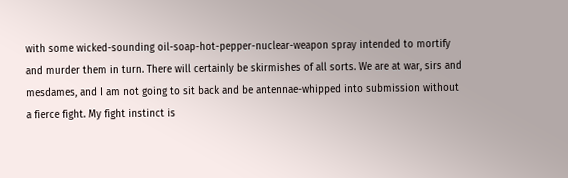with some wicked-sounding oil-soap-hot-pepper-nuclear-weapon spray intended to mortify and murder them in turn. There will certainly be skirmishes of all sorts. We are at war, sirs and mesdames, and I am not going to sit back and be antennae-whipped into submission without a fierce fight. My fight instinct is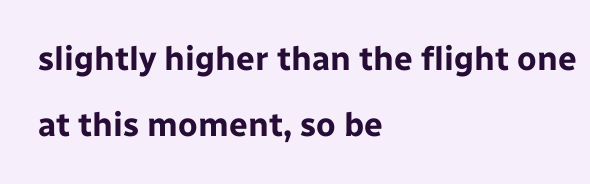slightly higher than the flight one at this moment, so be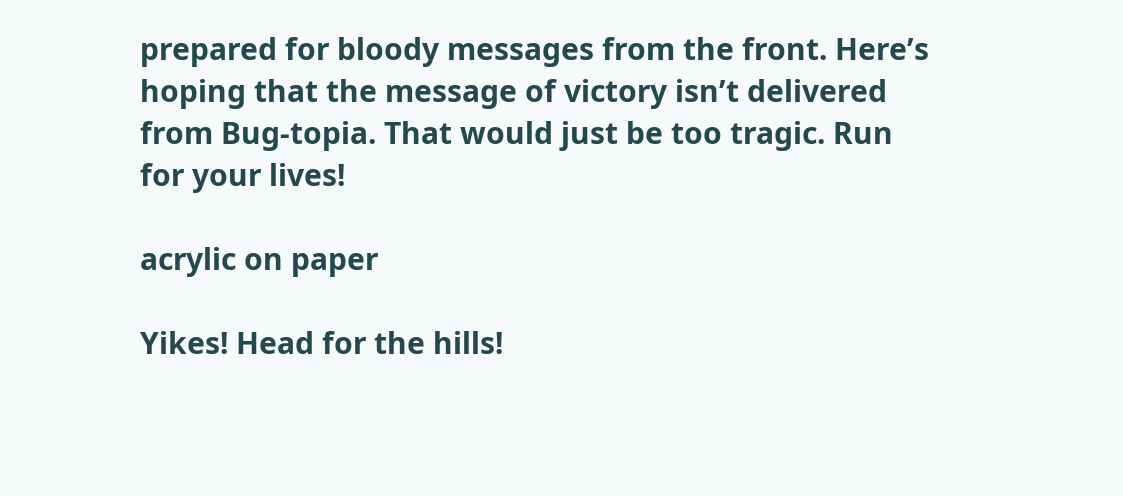prepared for bloody messages from the front. Here’s hoping that the message of victory isn’t delivered from Bug-topia. That would just be too tragic. Run for your lives!

acrylic on paper

Yikes! Head for the hills!